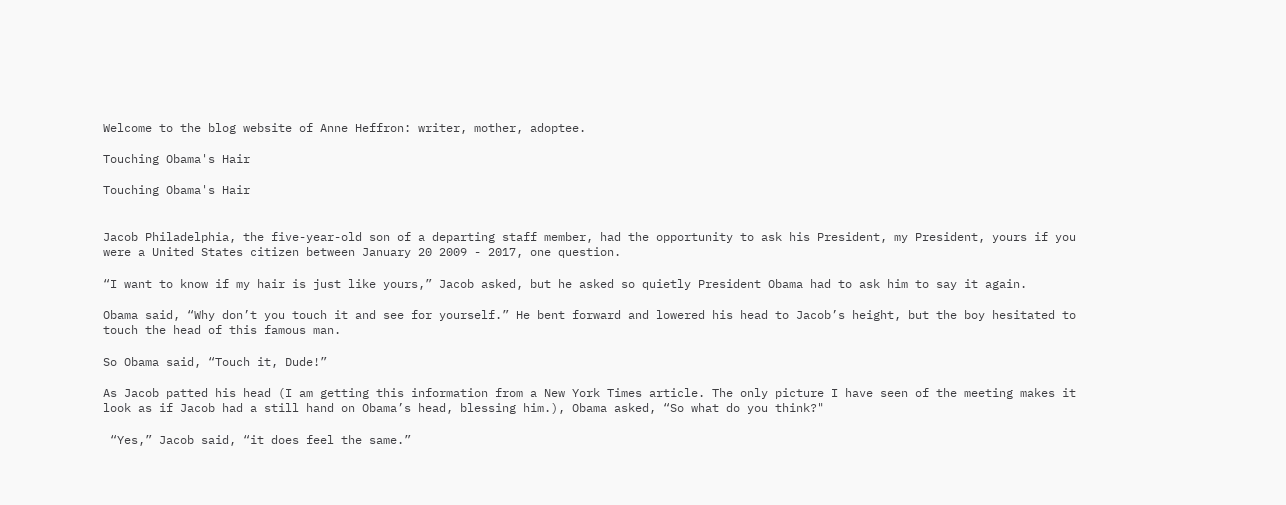Welcome to the blog website of Anne Heffron: writer, mother, adoptee.

Touching Obama's Hair

Touching Obama's Hair


Jacob Philadelphia, the five-year-old son of a departing staff member, had the opportunity to ask his President, my President, yours if you were a United States citizen between January 20 2009 - 2017, one question.

“I want to know if my hair is just like yours,” Jacob asked, but he asked so quietly President Obama had to ask him to say it again.

Obama said, “Why don’t you touch it and see for yourself.” He bent forward and lowered his head to Jacob’s height, but the boy hesitated to touch the head of this famous man.

So Obama said, “Touch it, Dude!”

As Jacob patted his head (I am getting this information from a New York Times article. The only picture I have seen of the meeting makes it look as if Jacob had a still hand on Obama’s head, blessing him.), Obama asked, “So what do you think?"

 “Yes,” Jacob said, “it does feel the same.”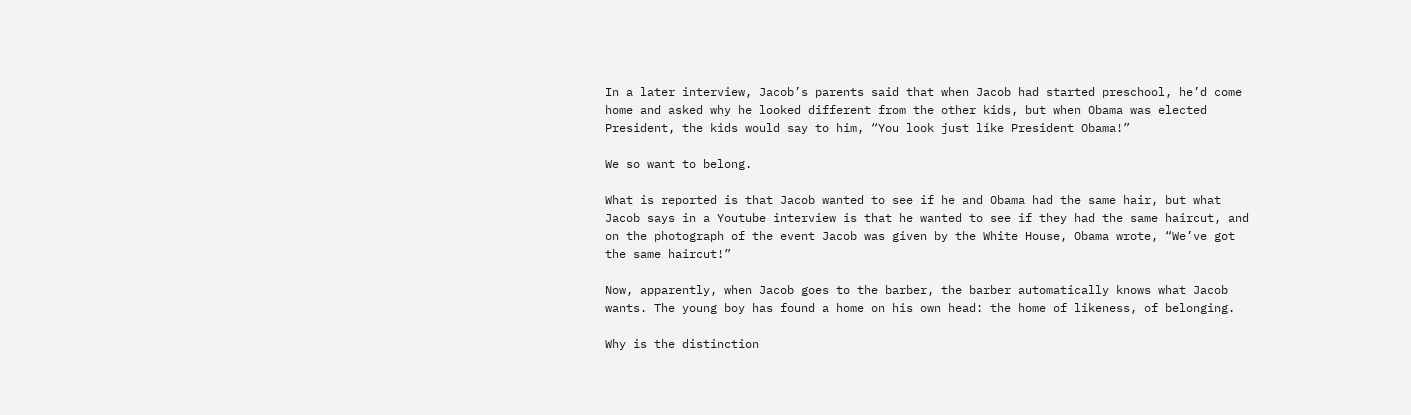In a later interview, Jacob’s parents said that when Jacob had started preschool, he’d come home and asked why he looked different from the other kids, but when Obama was elected President, the kids would say to him, “You look just like President Obama!”

We so want to belong.

What is reported is that Jacob wanted to see if he and Obama had the same hair, but what Jacob says in a Youtube interview is that he wanted to see if they had the same haircut, and on the photograph of the event Jacob was given by the White House, Obama wrote, “We’ve got the same haircut!”

Now, apparently, when Jacob goes to the barber, the barber automatically knows what Jacob wants. The young boy has found a home on his own head: the home of likeness, of belonging.

Why is the distinction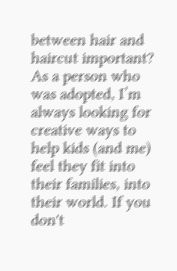between hair and haircut important? As a person who was adopted, I’m always looking for creative ways to help kids (and me) feel they fit into their families, into their world. If you don't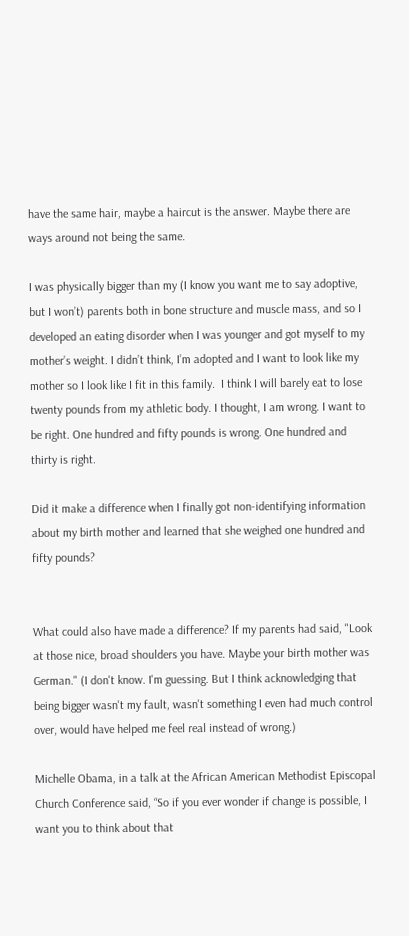have the same hair, maybe a haircut is the answer. Maybe there are ways around not being the same.

I was physically bigger than my (I know you want me to say adoptive, but I won’t) parents both in bone structure and muscle mass, and so I developed an eating disorder when I was younger and got myself to my mother’s weight. I didn’t think, I’m adopted and I want to look like my mother so I look like I fit in this family.  I think I will barely eat to lose twenty pounds from my athletic body. I thought, I am wrong. I want to be right. One hundred and fifty pounds is wrong. One hundred and thirty is right.

Did it make a difference when I finally got non-identifying information about my birth mother and learned that she weighed one hundred and fifty pounds?


What could also have made a difference? If my parents had said, "Look at those nice, broad shoulders you have. Maybe your birth mother was German." (I don't know. I'm guessing. But I think acknowledging that being bigger wasn't my fault, wasn't something I even had much control over, would have helped me feel real instead of wrong.)

Michelle Obama, in a talk at the African American Methodist Episcopal Church Conference said, “So if you ever wonder if change is possible, I want you to think about that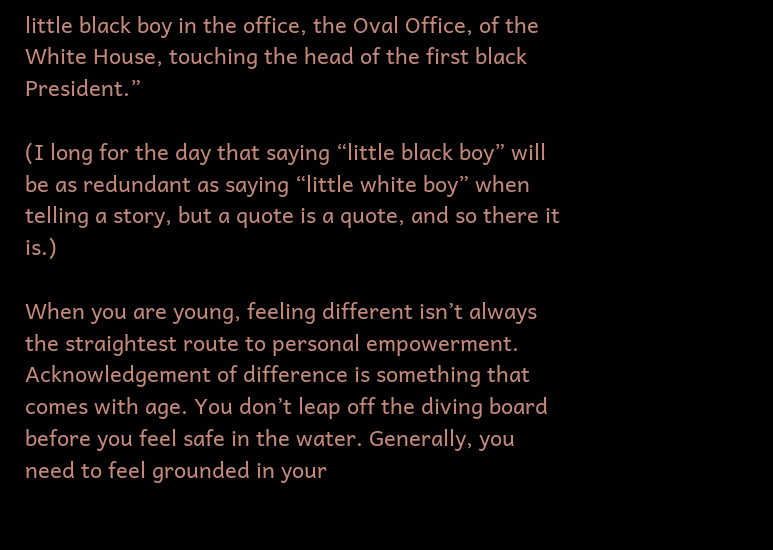little black boy in the office, the Oval Office, of the White House, touching the head of the first black President.”

(I long for the day that saying “little black boy” will be as redundant as saying “little white boy” when telling a story, but a quote is a quote, and so there it is.)

When you are young, feeling different isn’t always the straightest route to personal empowerment. Acknowledgement of difference is something that comes with age. You don’t leap off the diving board before you feel safe in the water. Generally, you need to feel grounded in your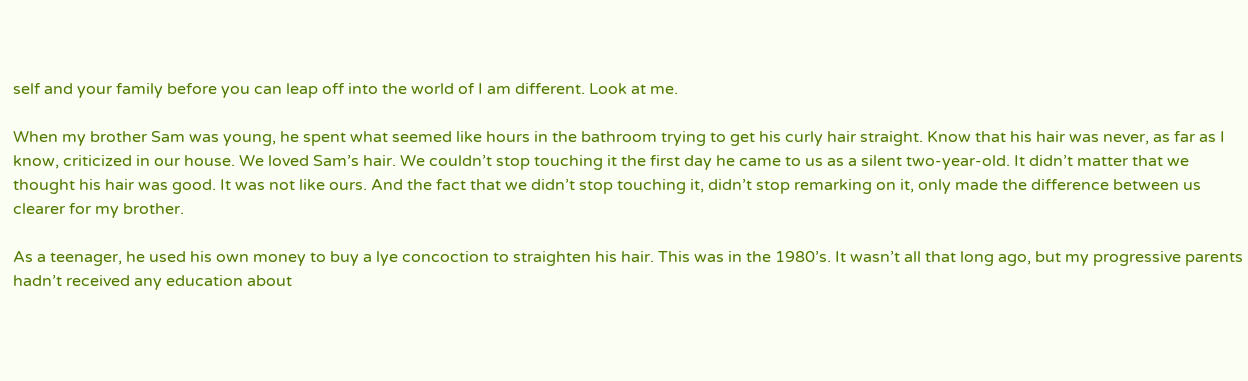self and your family before you can leap off into the world of I am different. Look at me.

When my brother Sam was young, he spent what seemed like hours in the bathroom trying to get his curly hair straight. Know that his hair was never, as far as I know, criticized in our house. We loved Sam’s hair. We couldn’t stop touching it the first day he came to us as a silent two-year-old. It didn’t matter that we thought his hair was good. It was not like ours. And the fact that we didn’t stop touching it, didn’t stop remarking on it, only made the difference between us clearer for my brother.

As a teenager, he used his own money to buy a lye concoction to straighten his hair. This was in the 1980’s. It wasn’t all that long ago, but my progressive parents hadn’t received any education about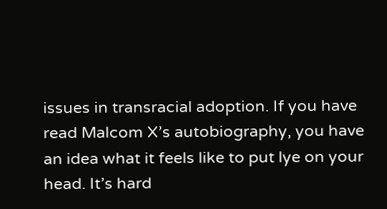issues in transracial adoption. If you have read Malcom X’s autobiography, you have an idea what it feels like to put lye on your head. It’s hard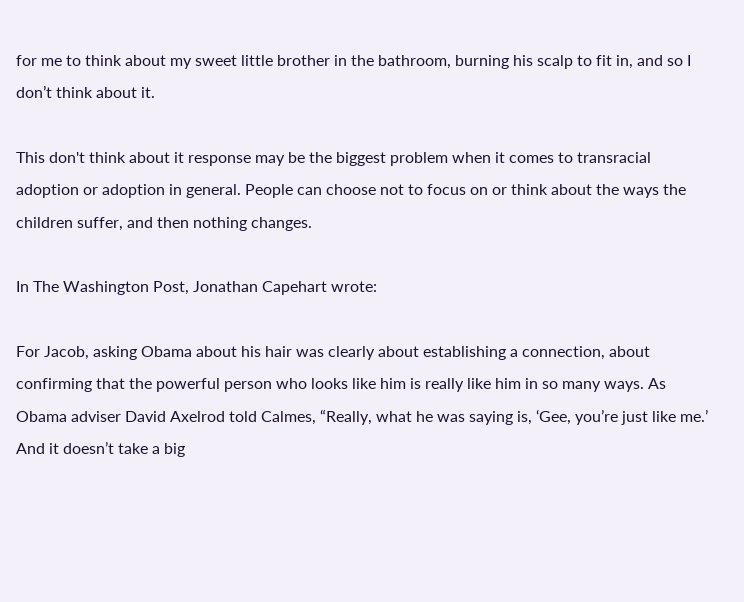for me to think about my sweet little brother in the bathroom, burning his scalp to fit in, and so I don’t think about it.

This don't think about it response may be the biggest problem when it comes to transracial adoption or adoption in general. People can choose not to focus on or think about the ways the children suffer, and then nothing changes.

In The Washington Post, Jonathan Capehart wrote:

For Jacob, asking Obama about his hair was clearly about establishing a connection, about confirming that the powerful person who looks like him is really like him in so many ways. As Obama adviser David Axelrod told Calmes, “Really, what he was saying is, ‘Gee, you’re just like me.’ And it doesn’t take a big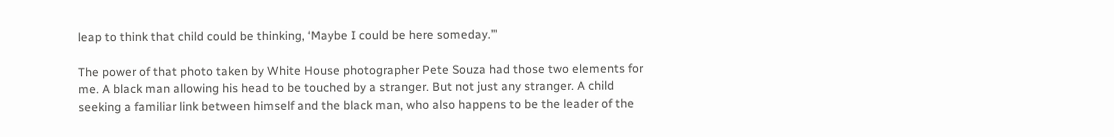leap to think that child could be thinking, ‘Maybe I could be here someday.’”

The power of that photo taken by White House photographer Pete Souza had those two elements for me. A black man allowing his head to be touched by a stranger. But not just any stranger. A child seeking a familiar link between himself and the black man, who also happens to be the leader of the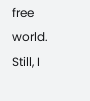free world. Still, I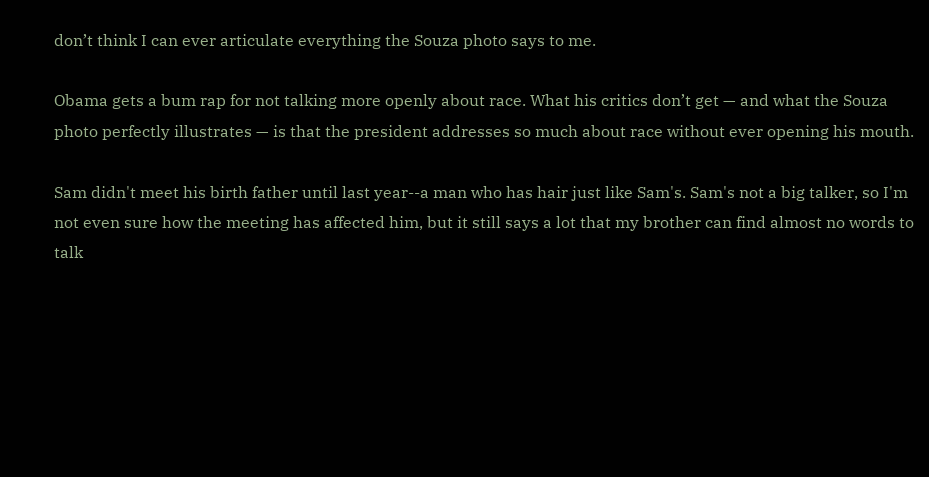don’t think I can ever articulate everything the Souza photo says to me.

Obama gets a bum rap for not talking more openly about race. What his critics don’t get — and what the Souza photo perfectly illustrates — is that the president addresses so much about race without ever opening his mouth.

Sam didn't meet his birth father until last year--a man who has hair just like Sam's. Sam's not a big talker, so I'm not even sure how the meeting has affected him, but it still says a lot that my brother can find almost no words to talk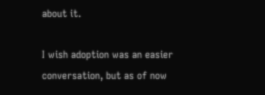about it.

I wish adoption was an easier conversation, but as of now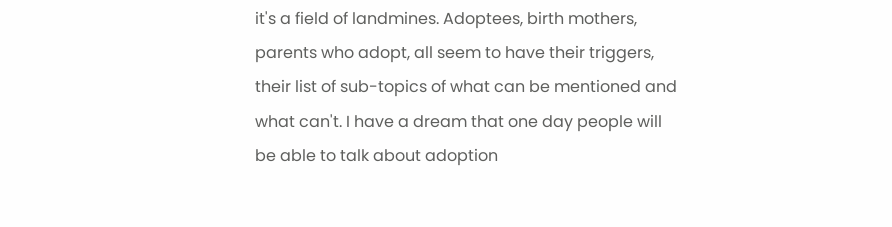it's a field of landmines. Adoptees, birth mothers, parents who adopt, all seem to have their triggers, their list of sub-topics of what can be mentioned and what can't. I have a dream that one day people will be able to talk about adoption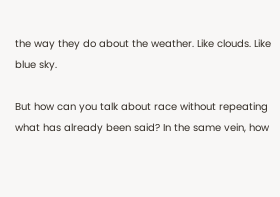the way they do about the weather. Like clouds. Like blue sky.

But how can you talk about race without repeating what has already been said? In the same vein, how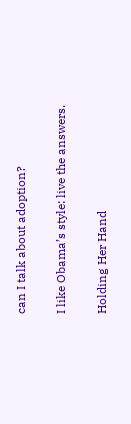can I talk about adoption?

I like Obama’s style: live the answers.

Holding Her Hand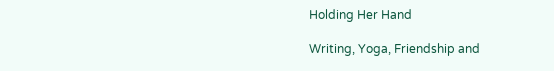Holding Her Hand

Writing, Yoga, Friendship and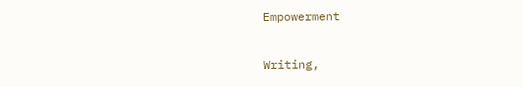Empowerment

Writing,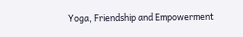Yoga, Friendship and Empowerment